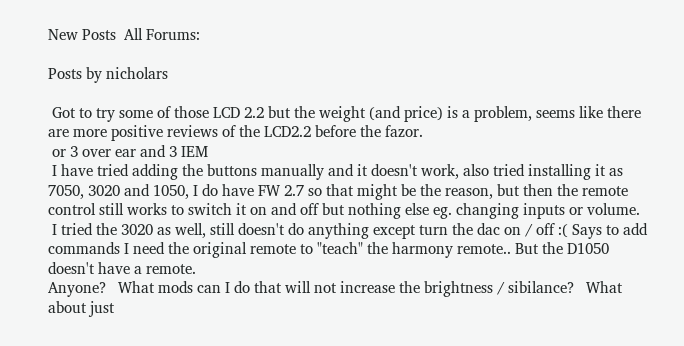New Posts  All Forums:

Posts by nicholars

 Got to try some of those LCD 2.2 but the weight (and price) is a problem, seems like there are more positive reviews of the LCD2.2 before the fazor.
 or 3 over ear and 3 IEM
 I have tried adding the buttons manually and it doesn't work, also tried installing it as 7050, 3020 and 1050, I do have FW 2.7 so that might be the reason, but then the remote control still works to switch it on and off but nothing else eg. changing inputs or volume.
 I tried the 3020 as well, still doesn't do anything except turn the dac on / off :( Says to add commands I need the original remote to "teach" the harmony remote.. But the D1050 doesn't have a remote.
Anyone?   What mods can I do that will not increase the brightness / sibilance?   What about just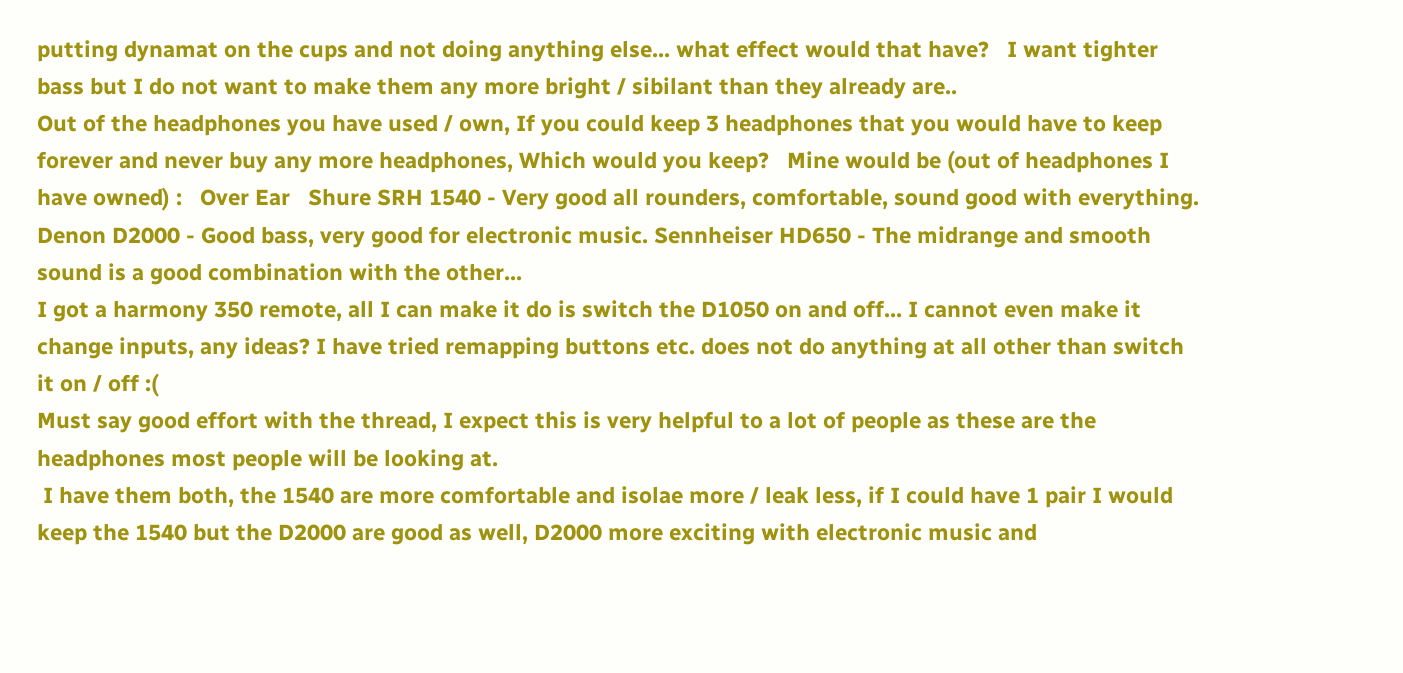putting dynamat on the cups and not doing anything else... what effect would that have?   I want tighter bass but I do not want to make them any more bright / sibilant than they already are..
Out of the headphones you have used / own, If you could keep 3 headphones that you would have to keep forever and never buy any more headphones, Which would you keep?   Mine would be (out of headphones I have owned) :   Over Ear   Shure SRH 1540 - Very good all rounders, comfortable, sound good with everything. Denon D2000 - Good bass, very good for electronic music. Sennheiser HD650 - The midrange and smooth sound is a good combination with the other...
I got a harmony 350 remote, all I can make it do is switch the D1050 on and off... I cannot even make it change inputs, any ideas? I have tried remapping buttons etc. does not do anything at all other than switch it on / off :(
Must say good effort with the thread, I expect this is very helpful to a lot of people as these are the headphones most people will be looking at.
 I have them both, the 1540 are more comfortable and isolae more / leak less, if I could have 1 pair I would keep the 1540 but the D2000 are good as well, D2000 more exciting with electronic music and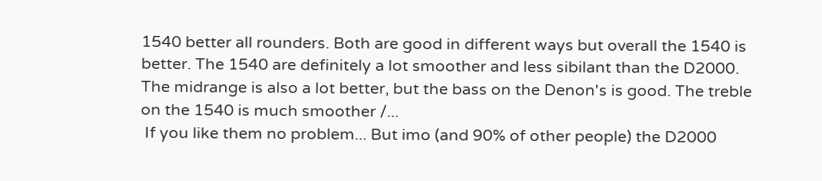1540 better all rounders. Both are good in different ways but overall the 1540 is better. The 1540 are definitely a lot smoother and less sibilant than the D2000. The midrange is also a lot better, but the bass on the Denon's is good. The treble on the 1540 is much smoother /...
 If you like them no problem... But imo (and 90% of other people) the D2000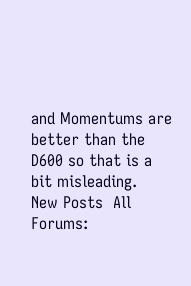and Momentums are better than the D600 so that is a bit misleading.
New Posts  All Forums: